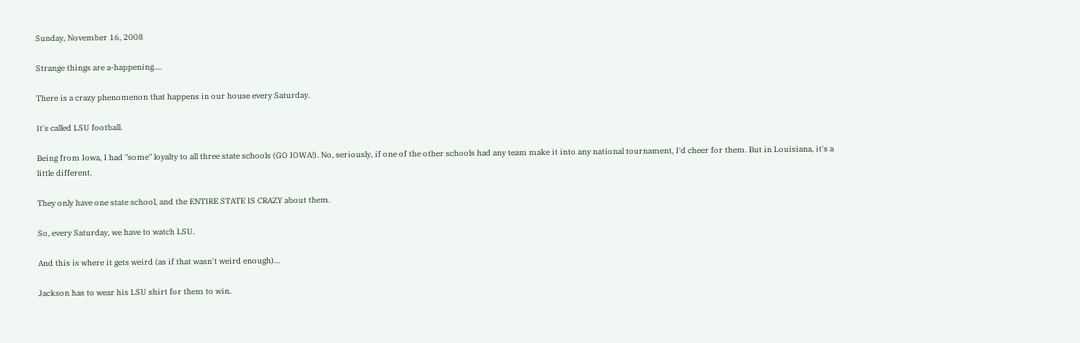Sunday, November 16, 2008

Strange things are a-happening....

There is a crazy phenomenon that happens in our house every Saturday.

It's called LSU football.

Being from Iowa, I had "some" loyalty to all three state schools (GO IOWA!). No, seriously, if one of the other schools had any team make it into any national tournament, I'd cheer for them. But in Louisiana, it's a little different.

They only have one state school, and the ENTIRE STATE IS CRAZY about them.

So, every Saturday, we have to watch LSU.

And this is where it gets weird (as if that wasn't weird enough)...

Jackson has to wear his LSU shirt for them to win.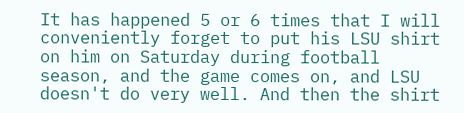It has happened 5 or 6 times that I will conveniently forget to put his LSU shirt on him on Saturday during football season, and the game comes on, and LSU doesn't do very well. And then the shirt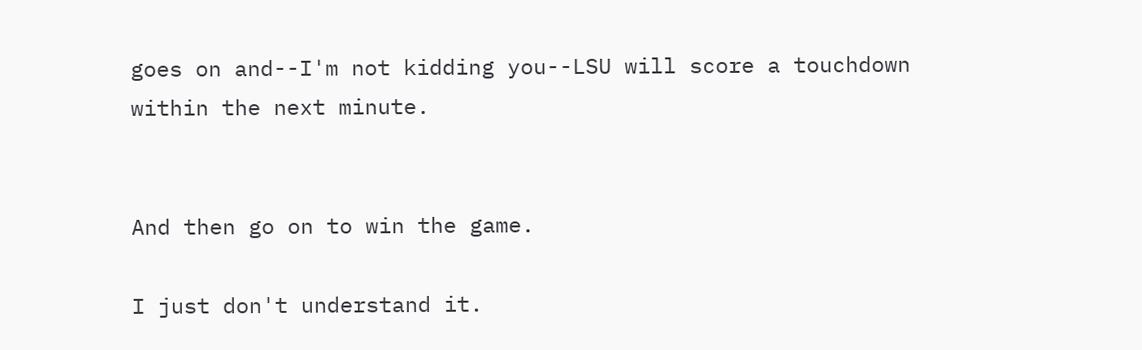goes on and--I'm not kidding you--LSU will score a touchdown within the next minute.


And then go on to win the game.

I just don't understand it.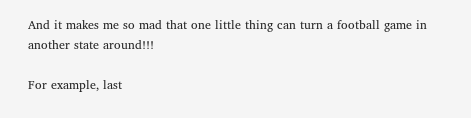And it makes me so mad that one little thing can turn a football game in another state around!!!

For example, last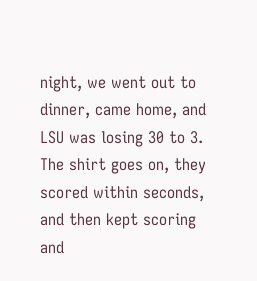night, we went out to dinner, came home, and LSU was losing 30 to 3. The shirt goes on, they scored within seconds, and then kept scoring and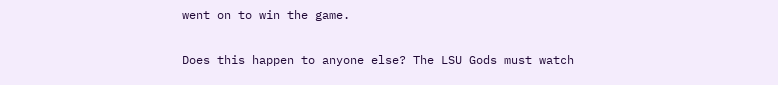went on to win the game.

Does this happen to anyone else? The LSU Gods must watch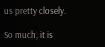us pretty closely.

So much, it is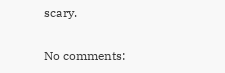scary.

No comments: